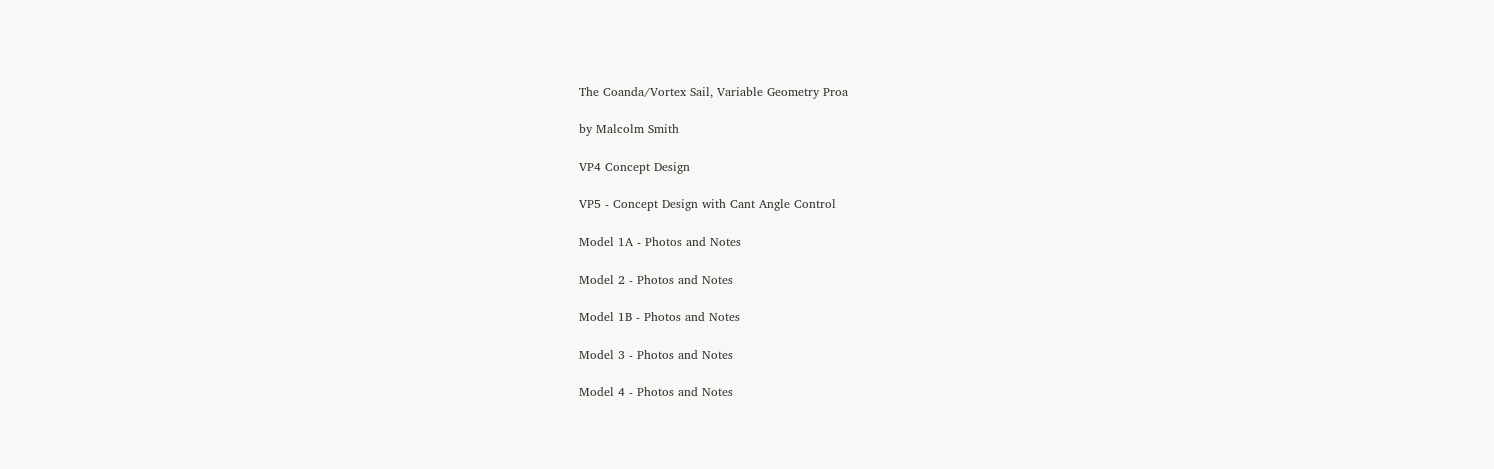The Coanda/Vortex Sail, Variable Geometry Proa

by Malcolm Smith

VP4 Concept Design

VP5 - Concept Design with Cant Angle Control

Model 1A - Photos and Notes

Model 2 - Photos and Notes

Model 1B - Photos and Notes

Model 3 - Photos and Notes

Model 4 - Photos and Notes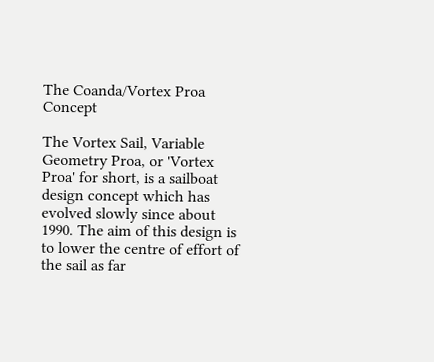The Coanda/Vortex Proa Concept

The Vortex Sail, Variable Geometry Proa, or 'Vortex Proa' for short, is a sailboat design concept which has evolved slowly since about 1990. The aim of this design is to lower the centre of effort of the sail as far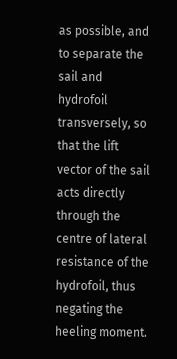as possible, and to separate the sail and hydrofoil transversely, so that the lift vector of the sail acts directly through the centre of lateral resistance of the hydrofoil, thus negating the heeling moment.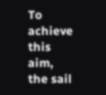To achieve this aim, the sail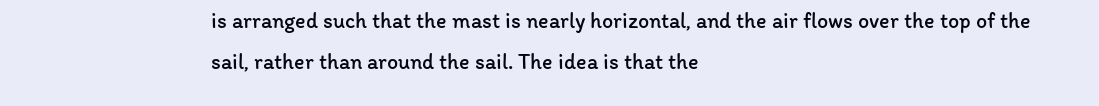is arranged such that the mast is nearly horizontal, and the air flows over the top of the sail, rather than around the sail. The idea is that the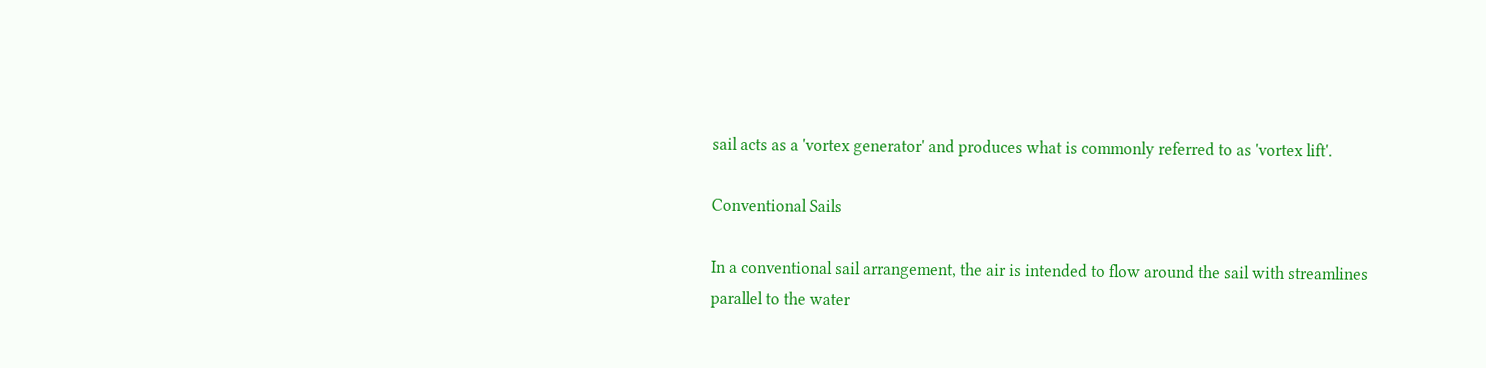sail acts as a 'vortex generator' and produces what is commonly referred to as 'vortex lift'.

Conventional Sails

In a conventional sail arrangement, the air is intended to flow around the sail with streamlines parallel to the water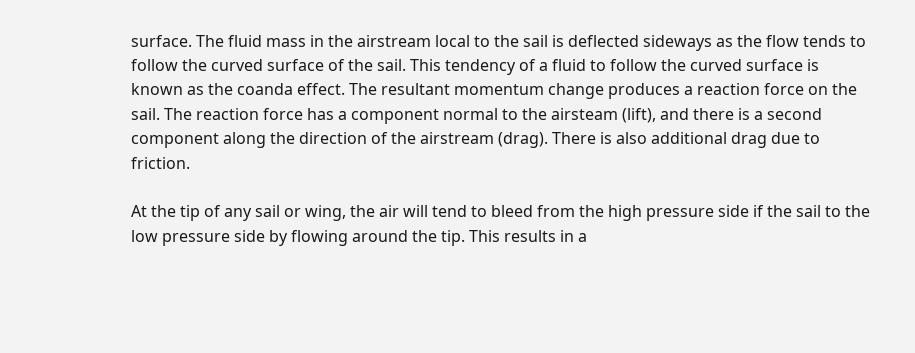surface. The fluid mass in the airstream local to the sail is deflected sideways as the flow tends to follow the curved surface of the sail. This tendency of a fluid to follow the curved surface is known as the coanda effect. The resultant momentum change produces a reaction force on the sail. The reaction force has a component normal to the airsteam (lift), and there is a second component along the direction of the airstream (drag). There is also additional drag due to friction.

At the tip of any sail or wing, the air will tend to bleed from the high pressure side if the sail to the low pressure side by flowing around the tip. This results in a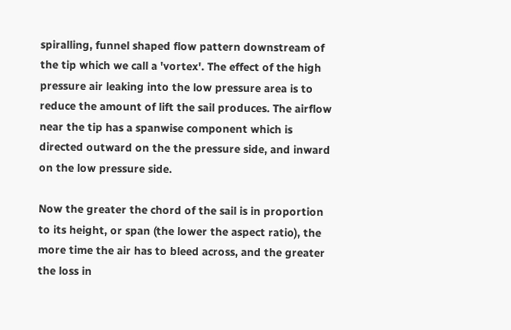spiralling, funnel shaped flow pattern downstream of the tip which we call a 'vortex'. The effect of the high pressure air leaking into the low pressure area is to reduce the amount of lift the sail produces. The airflow near the tip has a spanwise component which is directed outward on the the pressure side, and inward on the low pressure side.

Now the greater the chord of the sail is in proportion to its height, or span (the lower the aspect ratio), the more time the air has to bleed across, and the greater the loss in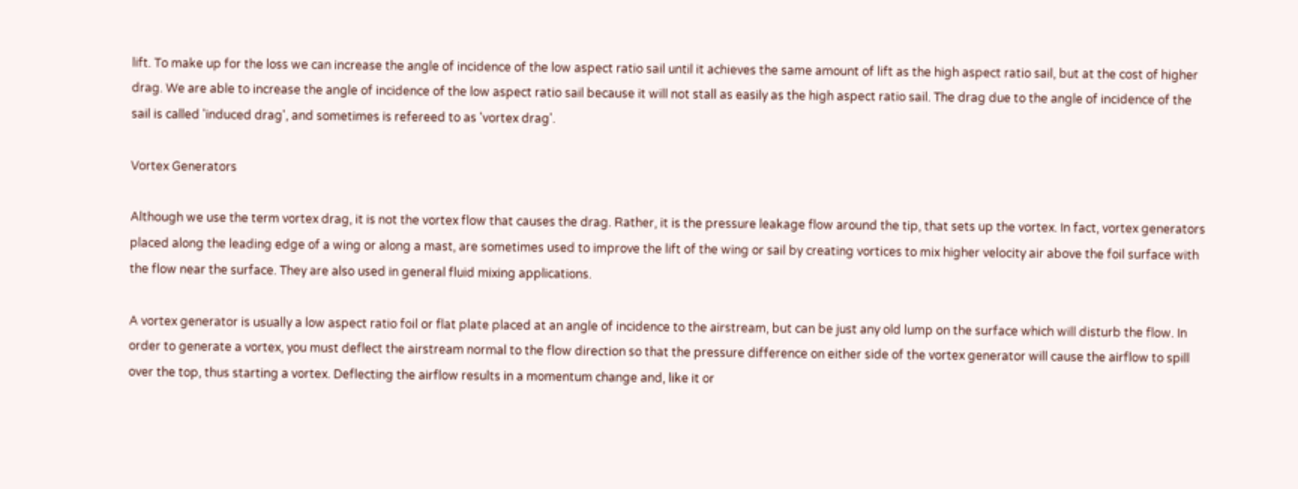lift. To make up for the loss we can increase the angle of incidence of the low aspect ratio sail until it achieves the same amount of lift as the high aspect ratio sail, but at the cost of higher drag. We are able to increase the angle of incidence of the low aspect ratio sail because it will not stall as easily as the high aspect ratio sail. The drag due to the angle of incidence of the sail is called 'induced drag', and sometimes is refereed to as 'vortex drag'.

Vortex Generators

Although we use the term vortex drag, it is not the vortex flow that causes the drag. Rather, it is the pressure leakage flow around the tip, that sets up the vortex. In fact, vortex generators placed along the leading edge of a wing or along a mast, are sometimes used to improve the lift of the wing or sail by creating vortices to mix higher velocity air above the foil surface with the flow near the surface. They are also used in general fluid mixing applications.

A vortex generator is usually a low aspect ratio foil or flat plate placed at an angle of incidence to the airstream, but can be just any old lump on the surface which will disturb the flow. In order to generate a vortex, you must deflect the airstream normal to the flow direction so that the pressure difference on either side of the vortex generator will cause the airflow to spill over the top, thus starting a vortex. Deflecting the airflow results in a momentum change and, like it or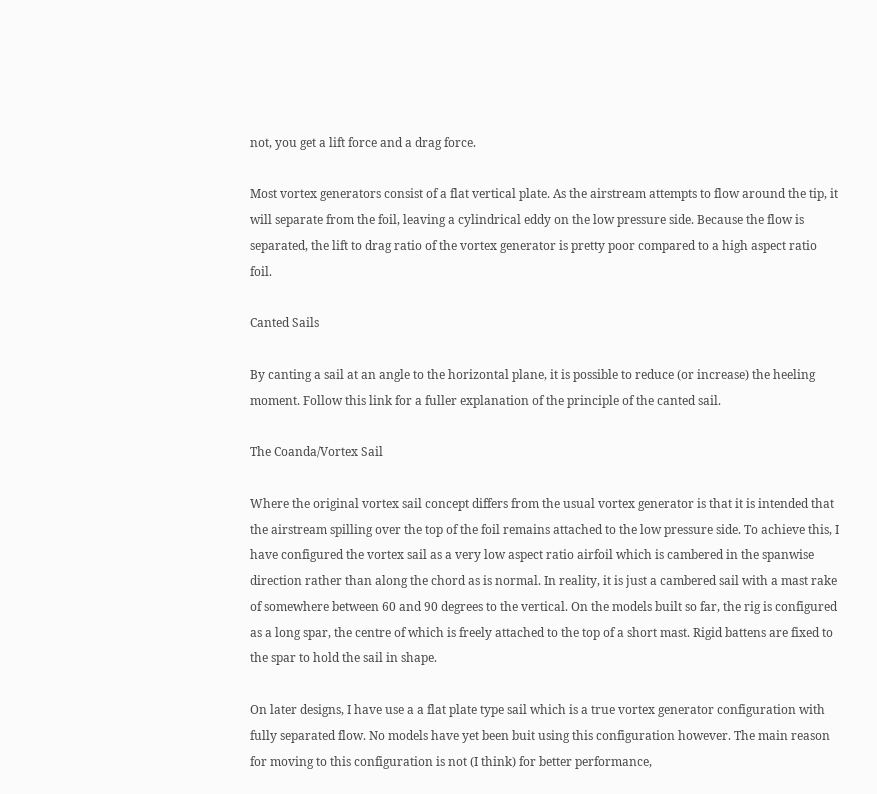not, you get a lift force and a drag force.

Most vortex generators consist of a flat vertical plate. As the airstream attempts to flow around the tip, it will separate from the foil, leaving a cylindrical eddy on the low pressure side. Because the flow is separated, the lift to drag ratio of the vortex generator is pretty poor compared to a high aspect ratio foil.

Canted Sails

By canting a sail at an angle to the horizontal plane, it is possible to reduce (or increase) the heeling moment. Follow this link for a fuller explanation of the principle of the canted sail.

The Coanda/Vortex Sail

Where the original vortex sail concept differs from the usual vortex generator is that it is intended that the airstream spilling over the top of the foil remains attached to the low pressure side. To achieve this, I have configured the vortex sail as a very low aspect ratio airfoil which is cambered in the spanwise direction rather than along the chord as is normal. In reality, it is just a cambered sail with a mast rake of somewhere between 60 and 90 degrees to the vertical. On the models built so far, the rig is configured as a long spar, the centre of which is freely attached to the top of a short mast. Rigid battens are fixed to the spar to hold the sail in shape.

On later designs, I have use a a flat plate type sail which is a true vortex generator configuration with fully separated flow. No models have yet been buit using this configuration however. The main reason for moving to this configuration is not (I think) for better performance,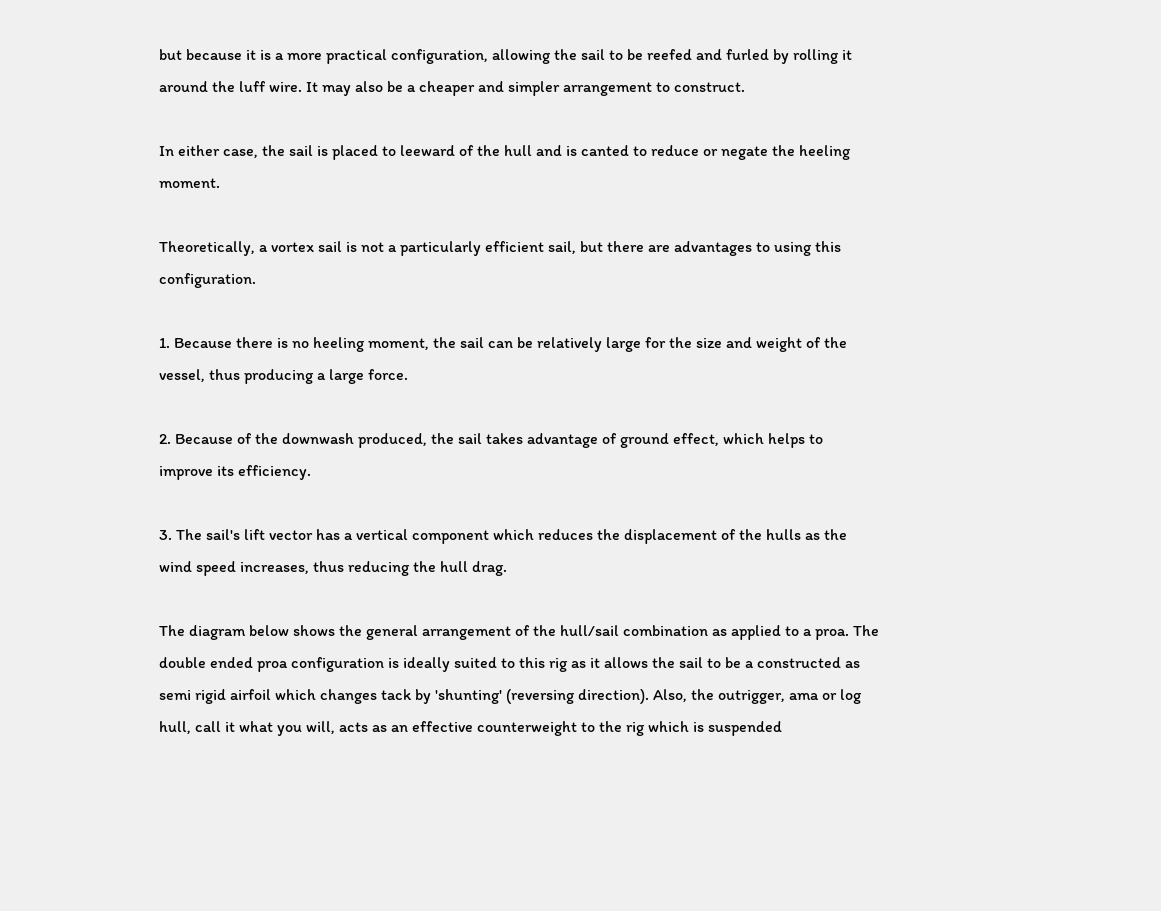but because it is a more practical configuration, allowing the sail to be reefed and furled by rolling it around the luff wire. It may also be a cheaper and simpler arrangement to construct.

In either case, the sail is placed to leeward of the hull and is canted to reduce or negate the heeling moment.

Theoretically, a vortex sail is not a particularly efficient sail, but there are advantages to using this configuration.

1. Because there is no heeling moment, the sail can be relatively large for the size and weight of the vessel, thus producing a large force.

2. Because of the downwash produced, the sail takes advantage of ground effect, which helps to improve its efficiency.

3. The sail's lift vector has a vertical component which reduces the displacement of the hulls as the wind speed increases, thus reducing the hull drag.

The diagram below shows the general arrangement of the hull/sail combination as applied to a proa. The double ended proa configuration is ideally suited to this rig as it allows the sail to be a constructed as semi rigid airfoil which changes tack by 'shunting' (reversing direction). Also, the outrigger, ama or log hull, call it what you will, acts as an effective counterweight to the rig which is suspended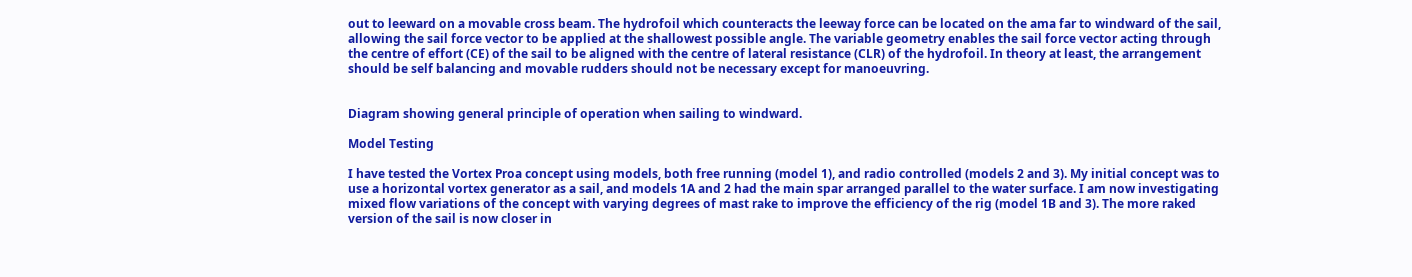out to leeward on a movable cross beam. The hydrofoil which counteracts the leeway force can be located on the ama far to windward of the sail, allowing the sail force vector to be applied at the shallowest possible angle. The variable geometry enables the sail force vector acting through the centre of effort (CE) of the sail to be aligned with the centre of lateral resistance (CLR) of the hydrofoil. In theory at least, the arrangement should be self balancing and movable rudders should not be necessary except for manoeuvring.


Diagram showing general principle of operation when sailing to windward.

Model Testing

I have tested the Vortex Proa concept using models, both free running (model 1), and radio controlled (models 2 and 3). My initial concept was to use a horizontal vortex generator as a sail, and models 1A and 2 had the main spar arranged parallel to the water surface. I am now investigating mixed flow variations of the concept with varying degrees of mast rake to improve the efficiency of the rig (model 1B and 3). The more raked version of the sail is now closer in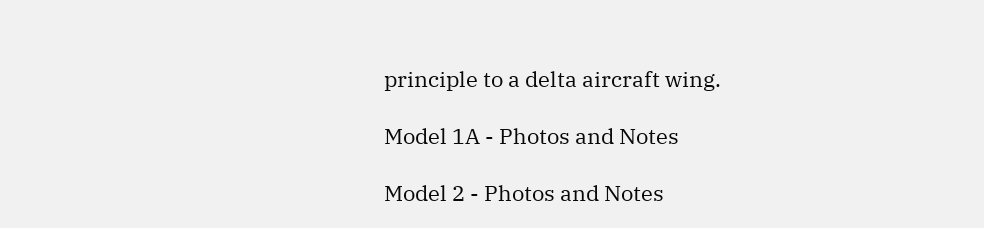principle to a delta aircraft wing.

Model 1A - Photos and Notes

Model 2 - Photos and Notes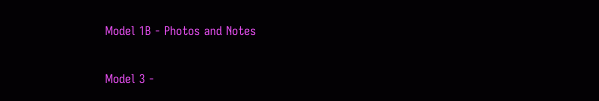Model 1B - Photos and Notes

Model 3 -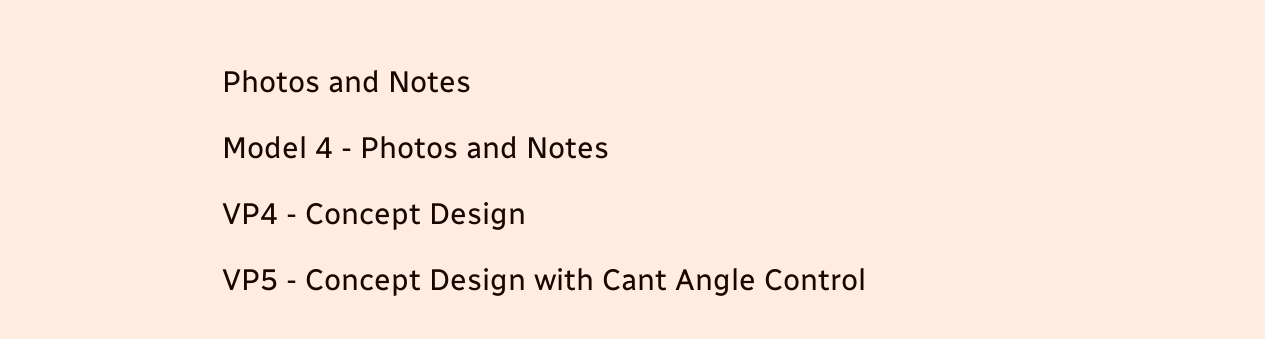Photos and Notes

Model 4 - Photos and Notes

VP4 - Concept Design

VP5 - Concept Design with Cant Angle Control